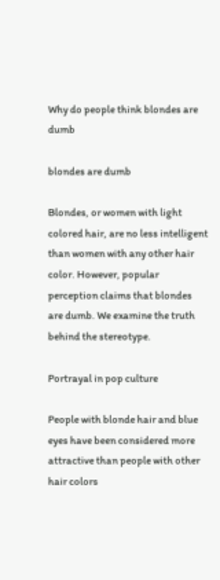Why do people think blondes are dumb

blondes are dumb

Blondes, or women with light colored hair, are no less intelligent than women with any other hair color. However, popular perception claims that blondes are dumb. We examine the truth behind the stereotype.

Portrayal in pop culture

People with blonde hair and blue eyes have been considered more attractive than people with other hair colors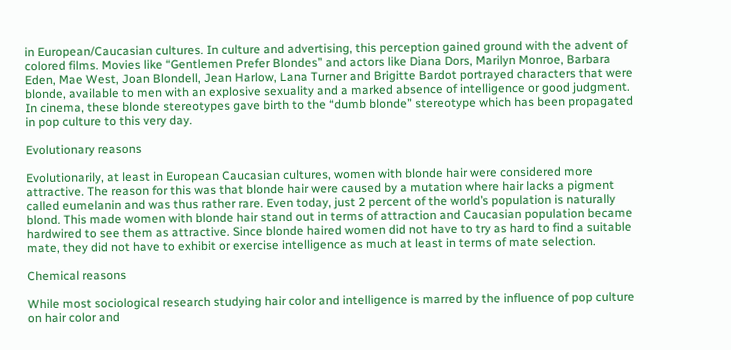in European/Caucasian cultures. In culture and advertising, this perception gained ground with the advent of colored films. Movies like “Gentlemen Prefer Blondes” and actors like Diana Dors, Marilyn Monroe, Barbara Eden, Mae West, Joan Blondell, Jean Harlow, Lana Turner and Brigitte Bardot portrayed characters that were blonde, available to men with an explosive sexuality and a marked absence of intelligence or good judgment. In cinema, these blonde stereotypes gave birth to the “dumb blonde” stereotype which has been propagated in pop culture to this very day.

Evolutionary reasons

Evolutionarily, at least in European Caucasian cultures, women with blonde hair were considered more attractive. The reason for this was that blonde hair were caused by a mutation where hair lacks a pigment called eumelanin and was thus rather rare. Even today, just 2 percent of the world’s population is naturally blond. This made women with blonde hair stand out in terms of attraction and Caucasian population became hardwired to see them as attractive. Since blonde haired women did not have to try as hard to find a suitable mate, they did not have to exhibit or exercise intelligence as much at least in terms of mate selection.

Chemical reasons

While most sociological research studying hair color and intelligence is marred by the influence of pop culture on hair color and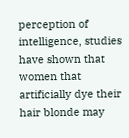perception of intelligence, studies have shown that women that artificially dye their hair blonde may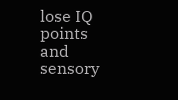lose IQ points and sensory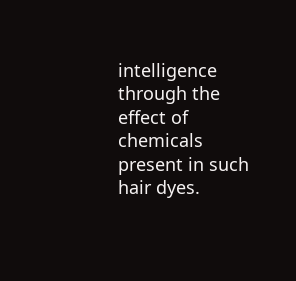intelligence through the effect of chemicals present in such hair dyes.